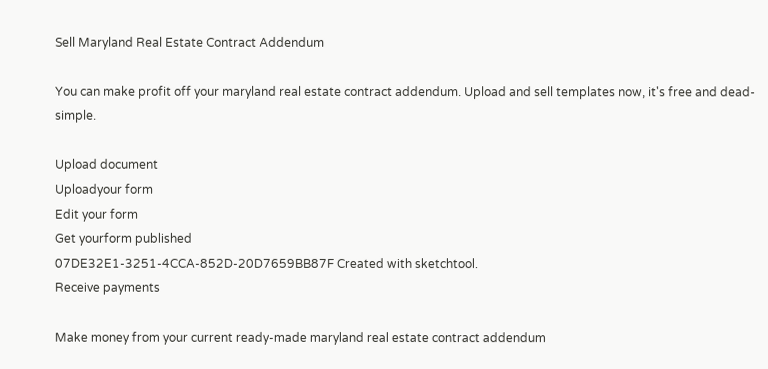Sell Maryland Real Estate Contract Addendum

You can make profit off your maryland real estate contract addendum. Upload and sell templates now, it's free and dead-simple.

Upload document
Uploadyour form
Edit your form
Get yourform published
07DE32E1-3251-4CCA-852D-20D7659BB87F Created with sketchtool.
Receive payments

Make money from your current ready-made maryland real estate contract addendum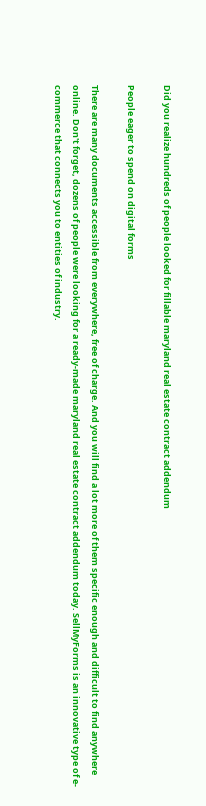Did you realize hundreds of people looked for fillable maryland real estate contract addendum

People eager to spend on digital forms

There are many documents accessible from everywhere, free of charge. And you will find a lot more of them specific enough and difficult to find anywhere online. Don't forget, dozens of people were looking for a ready-made maryland real estate contract addendum today. SellMyForms is an innovative type of e-commerce that connects you to entities of industry.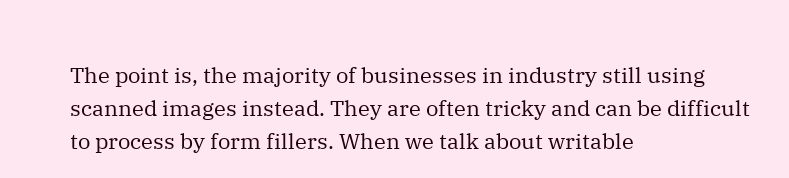The point is, the majority of businesses in industry still using scanned images instead. They are often tricky and can be difficult to process by form fillers. When we talk about writable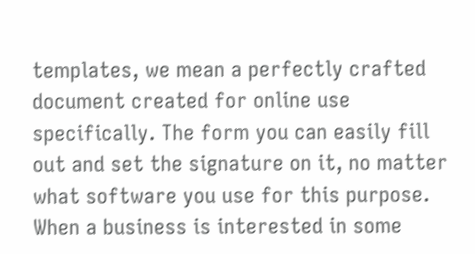templates, we mean a perfectly crafted document created for online use specifically. The form you can easily fill out and set the signature on it, no matter what software you use for this purpose. When a business is interested in some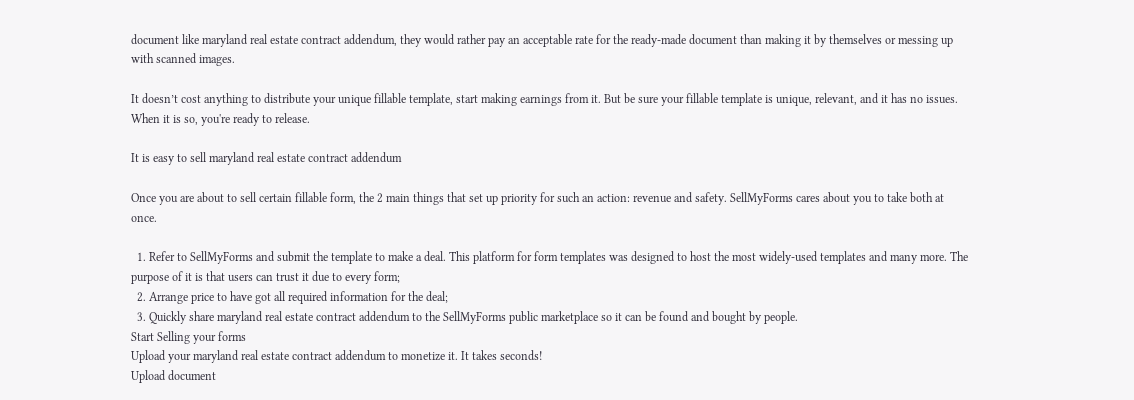document like maryland real estate contract addendum, they would rather pay an acceptable rate for the ready-made document than making it by themselves or messing up with scanned images.

It doesn’t cost anything to distribute your unique fillable template, start making earnings from it. But be sure your fillable template is unique, relevant, and it has no issues. When it is so, you're ready to release.

It is easy to sell maryland real estate contract addendum

Once you are about to sell certain fillable form, the 2 main things that set up priority for such an action: revenue and safety. SellMyForms cares about you to take both at once.

  1. Refer to SellMyForms and submit the template to make a deal. This platform for form templates was designed to host the most widely-used templates and many more. The purpose of it is that users can trust it due to every form;
  2. Arrange price to have got all required information for the deal;
  3. Quickly share maryland real estate contract addendum to the SellMyForms public marketplace so it can be found and bought by people.
Start Selling your forms
Upload your maryland real estate contract addendum to monetize it. It takes seconds!
Upload document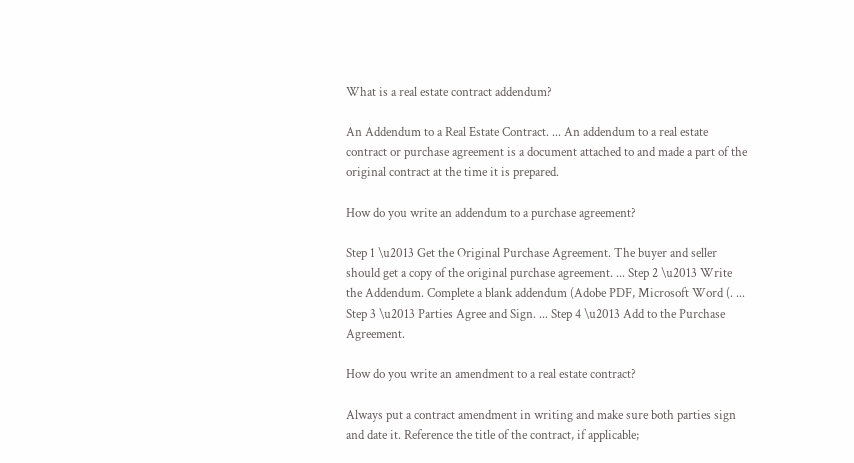What is a real estate contract addendum?

An Addendum to a Real Estate Contract. ... An addendum to a real estate contract or purchase agreement is a document attached to and made a part of the original contract at the time it is prepared.

How do you write an addendum to a purchase agreement?

Step 1 \u2013 Get the Original Purchase Agreement. The buyer and seller should get a copy of the original purchase agreement. ... Step 2 \u2013 Write the Addendum. Complete a blank addendum (Adobe PDF, Microsoft Word (. ... Step 3 \u2013 Parties Agree and Sign. ... Step 4 \u2013 Add to the Purchase Agreement.

How do you write an amendment to a real estate contract?

Always put a contract amendment in writing and make sure both parties sign and date it. Reference the title of the contract, if applicable;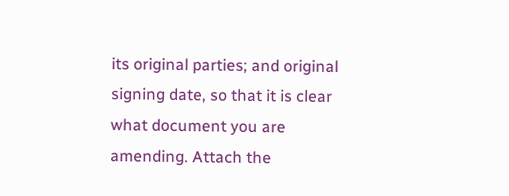its original parties; and original signing date, so that it is clear what document you are amending. Attach the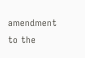amendment to the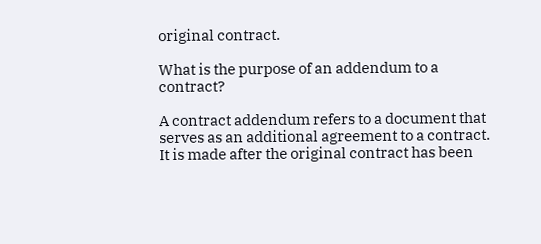original contract.

What is the purpose of an addendum to a contract?

A contract addendum refers to a document that serves as an additional agreement to a contract. It is made after the original contract has been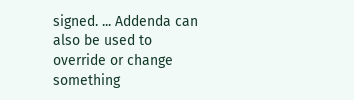signed. ... Addenda can also be used to override or change something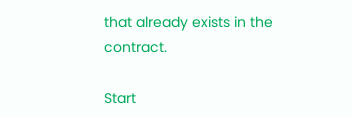that already exists in the contract.

Start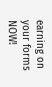earning on your forms NOW!